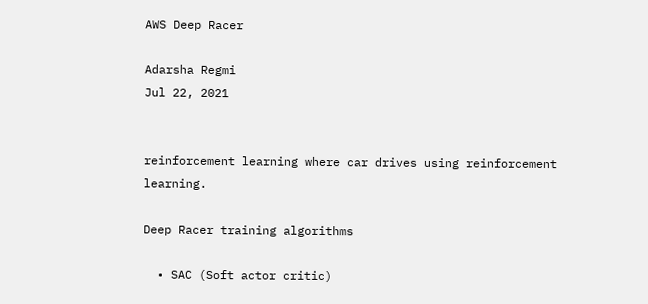AWS Deep Racer

Adarsha Regmi
Jul 22, 2021


reinforcement learning where car drives using reinforcement learning.

Deep Racer training algorithms

  • SAC (Soft actor critic)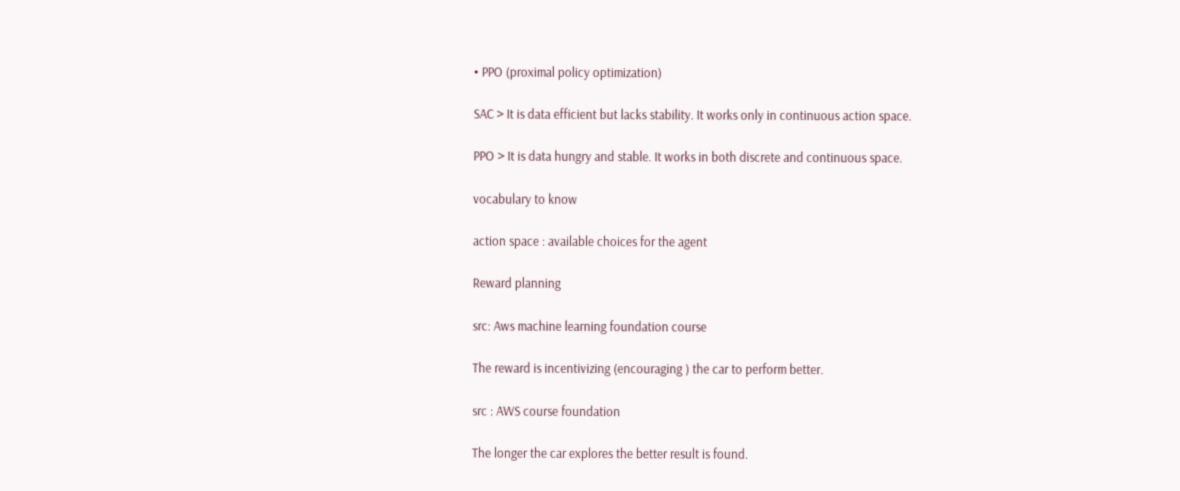• PPO (proximal policy optimization)

SAC > It is data efficient but lacks stability. It works only in continuous action space.

PPO > It is data hungry and stable. It works in both discrete and continuous space.

vocabulary to know

action space : available choices for the agent

Reward planning

src: Aws machine learning foundation course

The reward is incentivizing (encouraging ) the car to perform better.

src : AWS course foundation

The longer the car explores the better result is found.